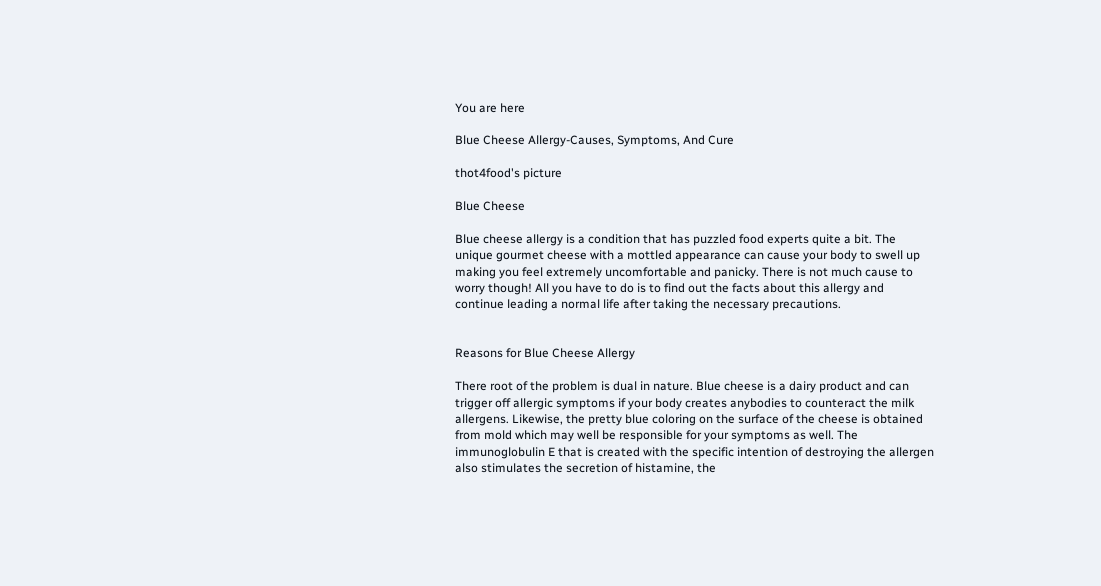You are here

Blue Cheese Allergy-Causes, Symptoms, And Cure

thot4food's picture

Blue Cheese

Blue cheese allergy is a condition that has puzzled food experts quite a bit. The unique gourmet cheese with a mottled appearance can cause your body to swell up making you feel extremely uncomfortable and panicky. There is not much cause to worry though! All you have to do is to find out the facts about this allergy and continue leading a normal life after taking the necessary precautions.


Reasons for Blue Cheese Allergy

There root of the problem is dual in nature. Blue cheese is a dairy product and can trigger off allergic symptoms if your body creates anybodies to counteract the milk allergens. Likewise, the pretty blue coloring on the surface of the cheese is obtained from mold which may well be responsible for your symptoms as well. The immunoglobulin E that is created with the specific intention of destroying the allergen also stimulates the secretion of histamine, the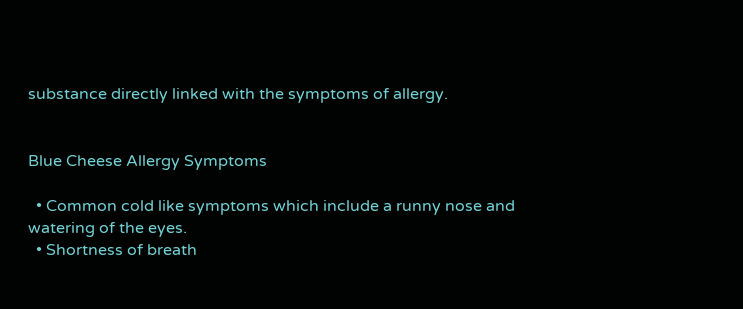substance directly linked with the symptoms of allergy.


Blue Cheese Allergy Symptoms

  • Common cold like symptoms which include a runny nose and watering of the eyes.
  • Shortness of breath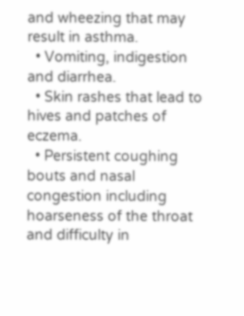and wheezing that may result in asthma.
  • Vomiting, indigestion and diarrhea.
  • Skin rashes that lead to hives and patches of eczema.
  • Persistent coughing bouts and nasal congestion including hoarseness of the throat and difficulty in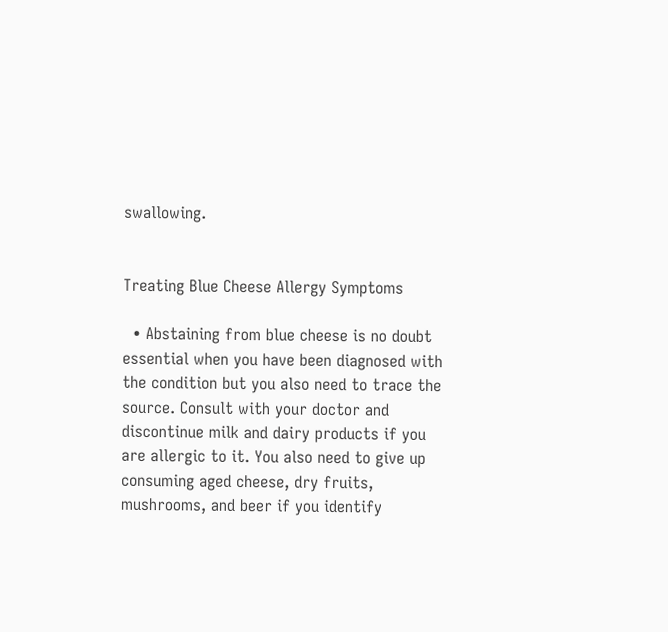swallowing.


Treating Blue Cheese Allergy Symptoms

  • Abstaining from blue cheese is no doubt essential when you have been diagnosed with the condition but you also need to trace the source. Consult with your doctor and discontinue milk and dairy products if you are allergic to it. You also need to give up consuming aged cheese, dry fruits, mushrooms, and beer if you identify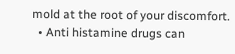mold at the root of your discomfort.
  • Anti histamine drugs can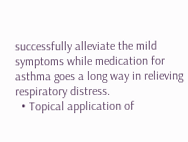successfully alleviate the mild symptoms while medication for asthma goes a long way in relieving respiratory distress.
  • Topical application of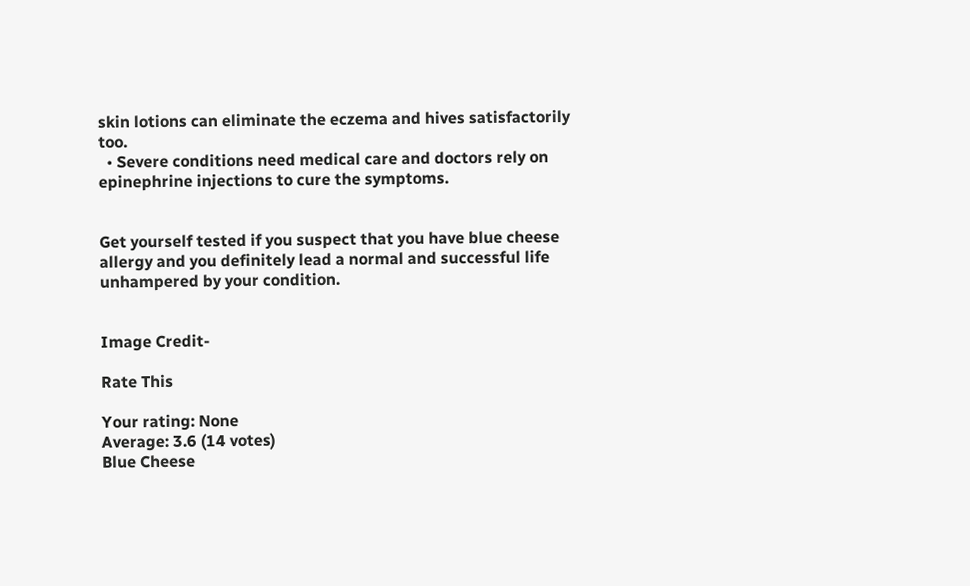skin lotions can eliminate the eczema and hives satisfactorily too.
  • Severe conditions need medical care and doctors rely on epinephrine injections to cure the symptoms.


Get yourself tested if you suspect that you have blue cheese allergy and you definitely lead a normal and successful life unhampered by your condition.


Image Credit-

Rate This

Your rating: None
Average: 3.6 (14 votes)
Blue Cheese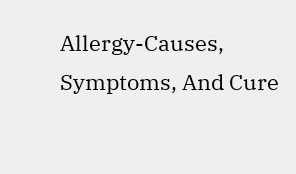Allergy-Causes, Symptoms, And Cure